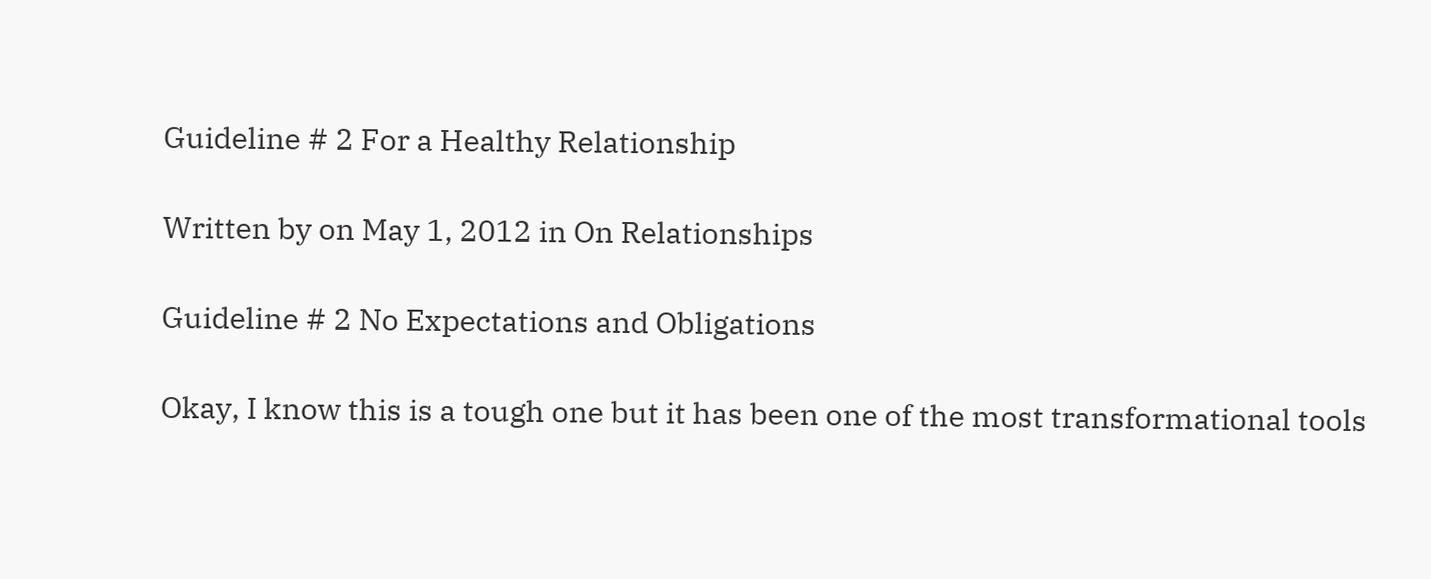Guideline # 2 For a Healthy Relationship

Written by on May 1, 2012 in On Relationships

Guideline # 2 No Expectations and Obligations

Okay, I know this is a tough one but it has been one of the most transformational tools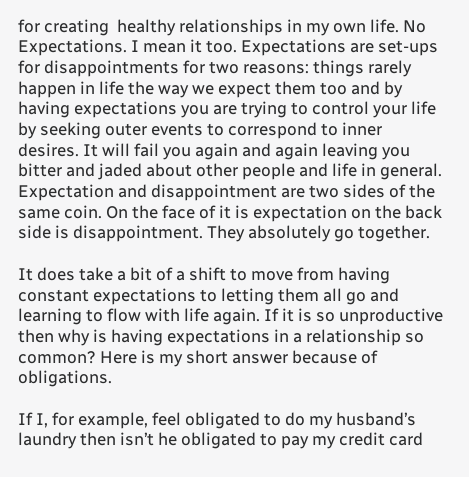for creating  healthy relationships in my own life. No Expectations. I mean it too. Expectations are set-ups for disappointments for two reasons: things rarely happen in life the way we expect them too and by having expectations you are trying to control your life by seeking outer events to correspond to inner desires. It will fail you again and again leaving you bitter and jaded about other people and life in general. Expectation and disappointment are two sides of the same coin. On the face of it is expectation on the back side is disappointment. They absolutely go together.

It does take a bit of a shift to move from having constant expectations to letting them all go and learning to flow with life again. If it is so unproductive then why is having expectations in a relationship so common? Here is my short answer because of obligations.

If I, for example, feel obligated to do my husband’s laundry then isn’t he obligated to pay my credit card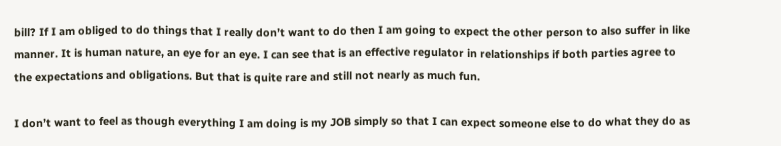bill? If I am obliged to do things that I really don’t want to do then I am going to expect the other person to also suffer in like manner. It is human nature, an eye for an eye. I can see that is an effective regulator in relationships if both parties agree to the expectations and obligations. But that is quite rare and still not nearly as much fun.

I don’t want to feel as though everything I am doing is my JOB simply so that I can expect someone else to do what they do as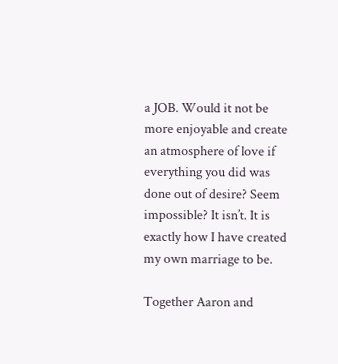a JOB. Would it not be more enjoyable and create an atmosphere of love if everything you did was done out of desire? Seem impossible? It isn’t. It is exactly how I have created my own marriage to be.

Together Aaron and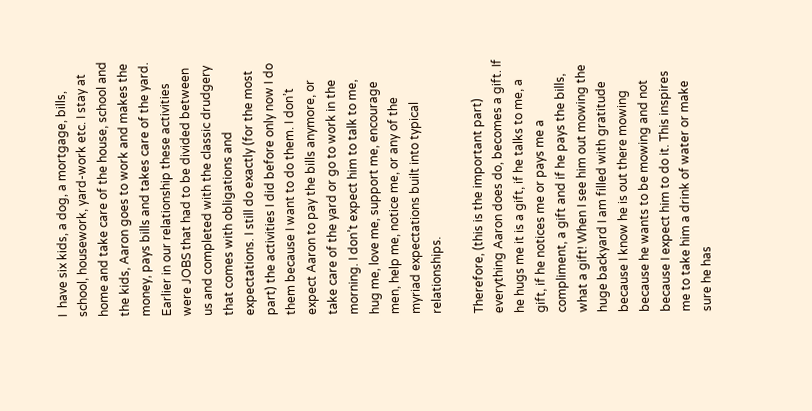I  have six kids, a dog, a mortgage, bills, school, housework, yard-work etc. I stay at home and take care of the house, school and the kids, Aaron goes to work and makes the money, pays bills and takes care of the yard. Earlier in our relationship these activities were JOBS that had to be divided between us and completed with the classic drudgery that comes with obligations and expectations. I still do exactly (for the most part) the activities I did before only now I do them because I want to do them. I don’t expect Aaron to pay the bills anymore, or take care of the yard or go to work in the  morning. I don’t expect him to talk to me, hug me, love me, support me, encourage men, help me, notice me, or any of the myriad expectations built into typical relationships.

Therefore, (this is the important part) everything Aaron does do, becomes a gift. If he hugs me it is a gift, if he talks to me, a gift, if he notices me or pays me a compliment, a gift and if he pays the bills, what a gift! When I see him out mowing the huge backyard I am filled with gratitude because I know he is out there mowing because he wants to be mowing and not because I expect him to do it. This inspires me to take him a drink of water or make sure he has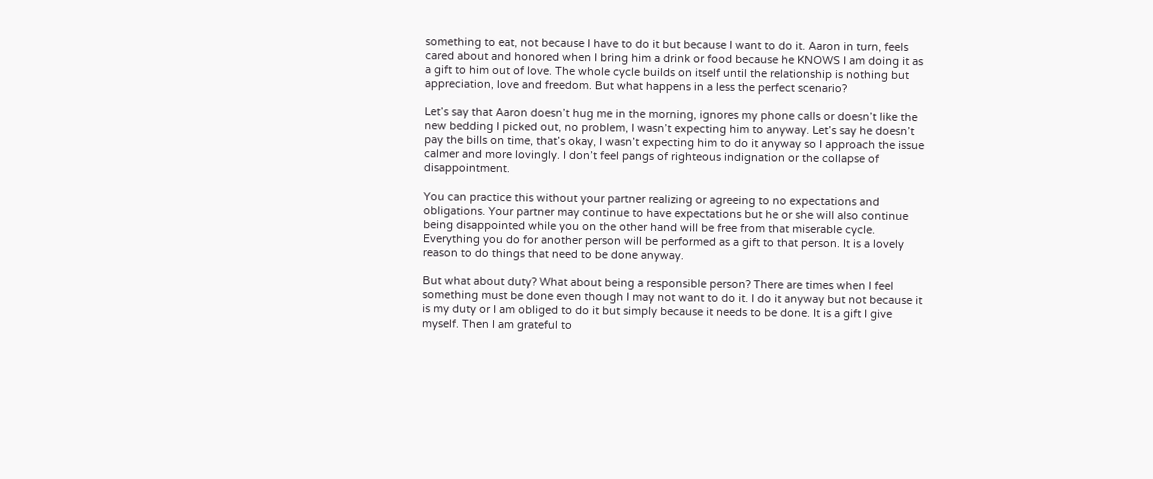something to eat, not because I have to do it but because I want to do it. Aaron in turn, feels cared about and honored when I bring him a drink or food because he KNOWS I am doing it as a gift to him out of love. The whole cycle builds on itself until the relationship is nothing but appreciation, love and freedom. But what happens in a less the perfect scenario?

Let’s say that Aaron doesn’t hug me in the morning, ignores my phone calls or doesn’t like the new bedding I picked out, no problem, I wasn’t expecting him to anyway. Let’s say he doesn’t pay the bills on time, that’s okay, I wasn’t expecting him to do it anyway so I approach the issue calmer and more lovingly. I don’t feel pangs of righteous indignation or the collapse of disappointment.

You can practice this without your partner realizing or agreeing to no expectations and obligations. Your partner may continue to have expectations but he or she will also continue being disappointed while you on the other hand will be free from that miserable cycle. Everything you do for another person will be performed as a gift to that person. It is a lovely reason to do things that need to be done anyway.

But what about duty? What about being a responsible person? There are times when I feel something must be done even though I may not want to do it. I do it anyway but not because it is my duty or I am obliged to do it but simply because it needs to be done. It is a gift I give myself. Then I am grateful to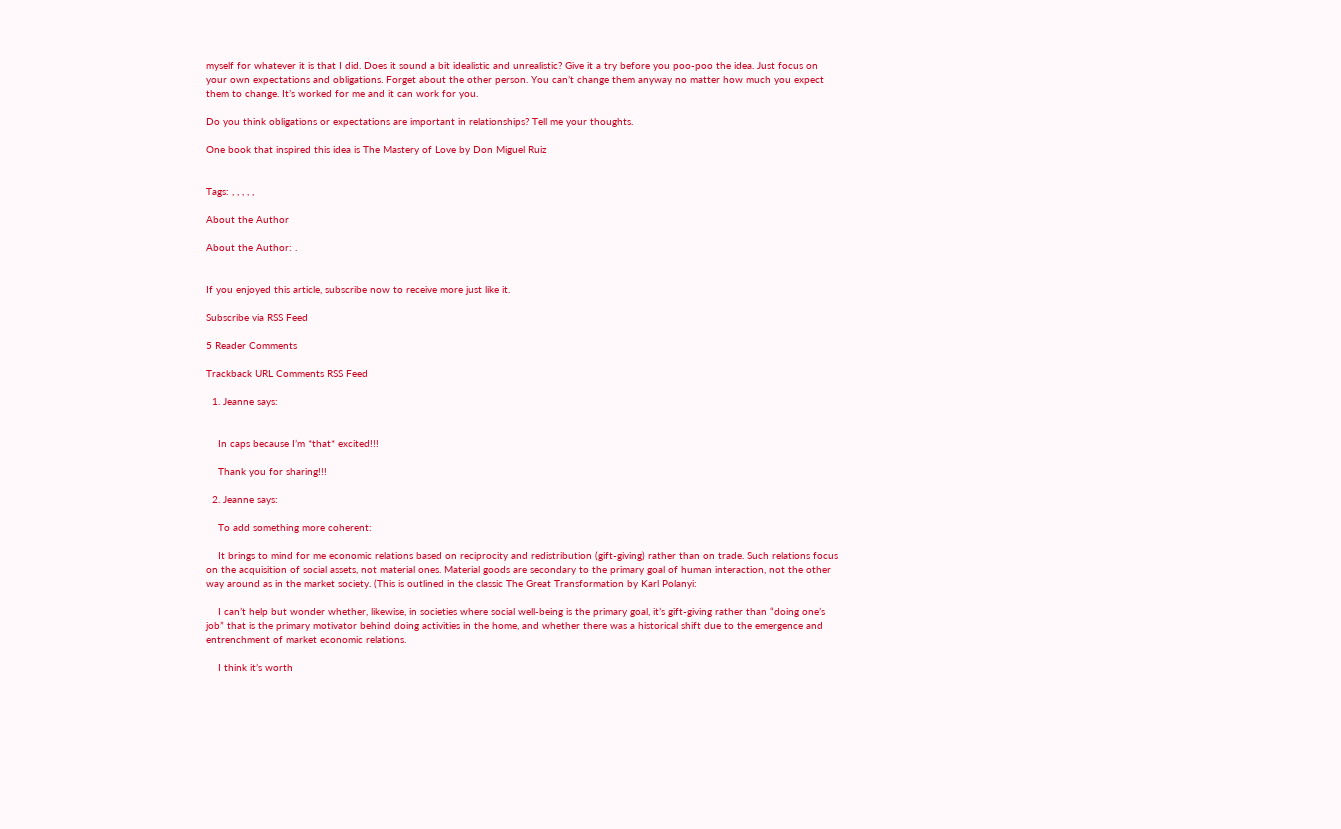myself for whatever it is that I did. Does it sound a bit idealistic and unrealistic? Give it a try before you poo-poo the idea. Just focus on your own expectations and obligations. Forget about the other person. You can’t change them anyway no matter how much you expect them to change. It’s worked for me and it can work for you.

Do you think obligations or expectations are important in relationships? Tell me your thoughts.

One book that inspired this idea is The Mastery of Love by Don Miguel Ruiz


Tags: , , , , ,

About the Author

About the Author: .


If you enjoyed this article, subscribe now to receive more just like it.

Subscribe via RSS Feed

5 Reader Comments

Trackback URL Comments RSS Feed

  1. Jeanne says:


    In caps because I’m *that* excited!!!

    Thank you for sharing!!!

  2. Jeanne says:

    To add something more coherent:

    It brings to mind for me economic relations based on reciprocity and redistribution (gift-giving) rather than on trade. Such relations focus on the acquisition of social assets, not material ones. Material goods are secondary to the primary goal of human interaction, not the other way around as in the market society. (This is outlined in the classic The Great Transformation by Karl Polanyi:

    I can’t help but wonder whether, likewise, in societies where social well-being is the primary goal, it’s gift-giving rather than “doing one’s job” that is the primary motivator behind doing activities in the home, and whether there was a historical shift due to the emergence and entrenchment of market economic relations.

    I think it’s worth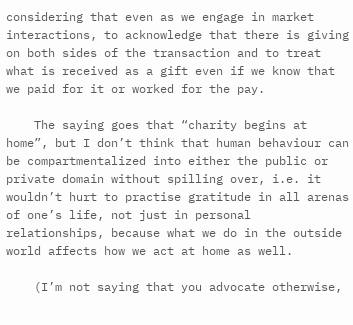considering that even as we engage in market interactions, to acknowledge that there is giving on both sides of the transaction and to treat what is received as a gift even if we know that we paid for it or worked for the pay.

    The saying goes that “charity begins at home”, but I don’t think that human behaviour can be compartmentalized into either the public or private domain without spilling over, i.e. it wouldn’t hurt to practise gratitude in all arenas of one’s life, not just in personal relationships, because what we do in the outside world affects how we act at home as well.

    (I’m not saying that you advocate otherwise,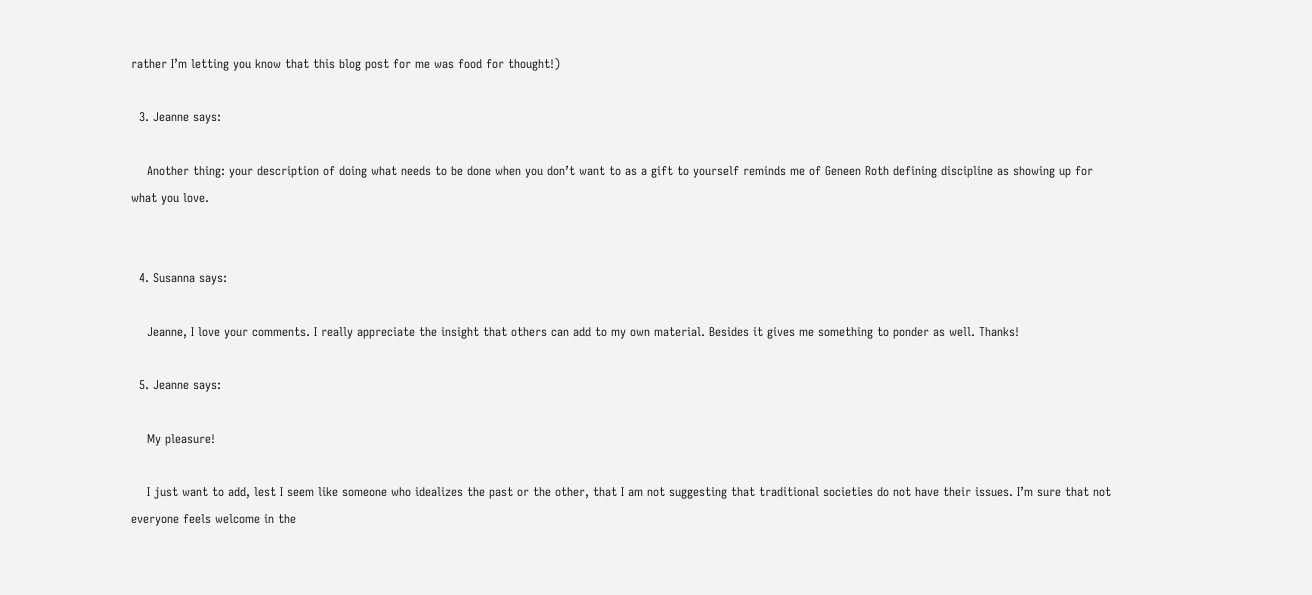rather I’m letting you know that this blog post for me was food for thought!)

  3. Jeanne says:

    Another thing: your description of doing what needs to be done when you don’t want to as a gift to yourself reminds me of Geneen Roth defining discipline as showing up for what you love.


  4. Susanna says:

    Jeanne, I love your comments. I really appreciate the insight that others can add to my own material. Besides it gives me something to ponder as well. Thanks!

  5. Jeanne says:

    My pleasure!

    I just want to add, lest I seem like someone who idealizes the past or the other, that I am not suggesting that traditional societies do not have their issues. I’m sure that not everyone feels welcome in the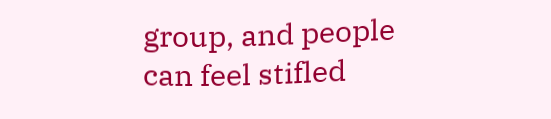group, and people can feel stifled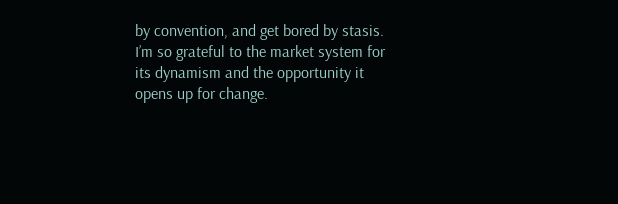by convention, and get bored by stasis. I’m so grateful to the market system for its dynamism and the opportunity it opens up for change.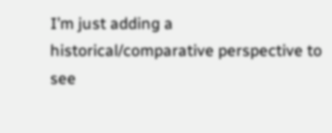I’m just adding a historical/comparative perspective to see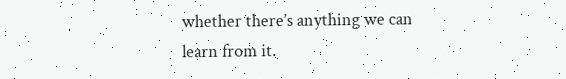whether there’s anything we can learn from it.